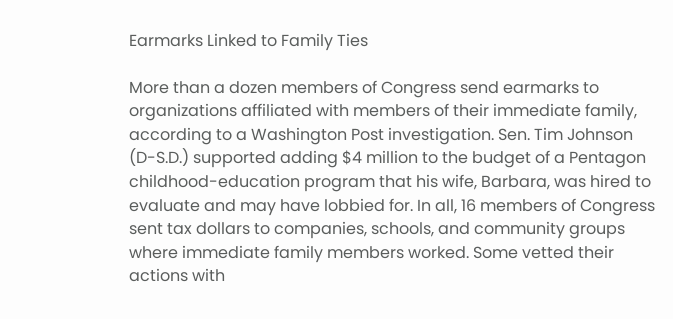Earmarks Linked to Family Ties

More than a dozen members of Congress send earmarks to organizations affiliated with members of their immediate family, according to a Washington Post investigation. Sen. Tim Johnson (D-S.D.) supported adding $4 million to the budget of a Pentagon childhood-education program that his wife, Barbara, was hired to evaluate and may have lobbied for. In all, 16 members of Congress sent tax dollars to companies, schools, and community groups where immediate family members worked. Some vetted their actions with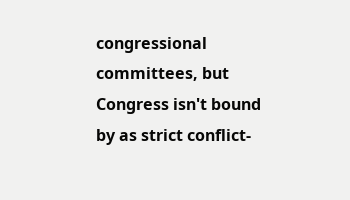congressional committees, but Congress isn't bound by as strict conflict-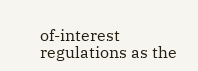of-interest regulations as the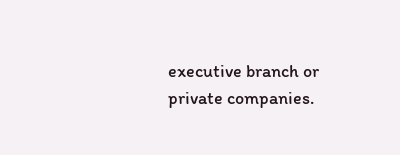executive branch or private companies.